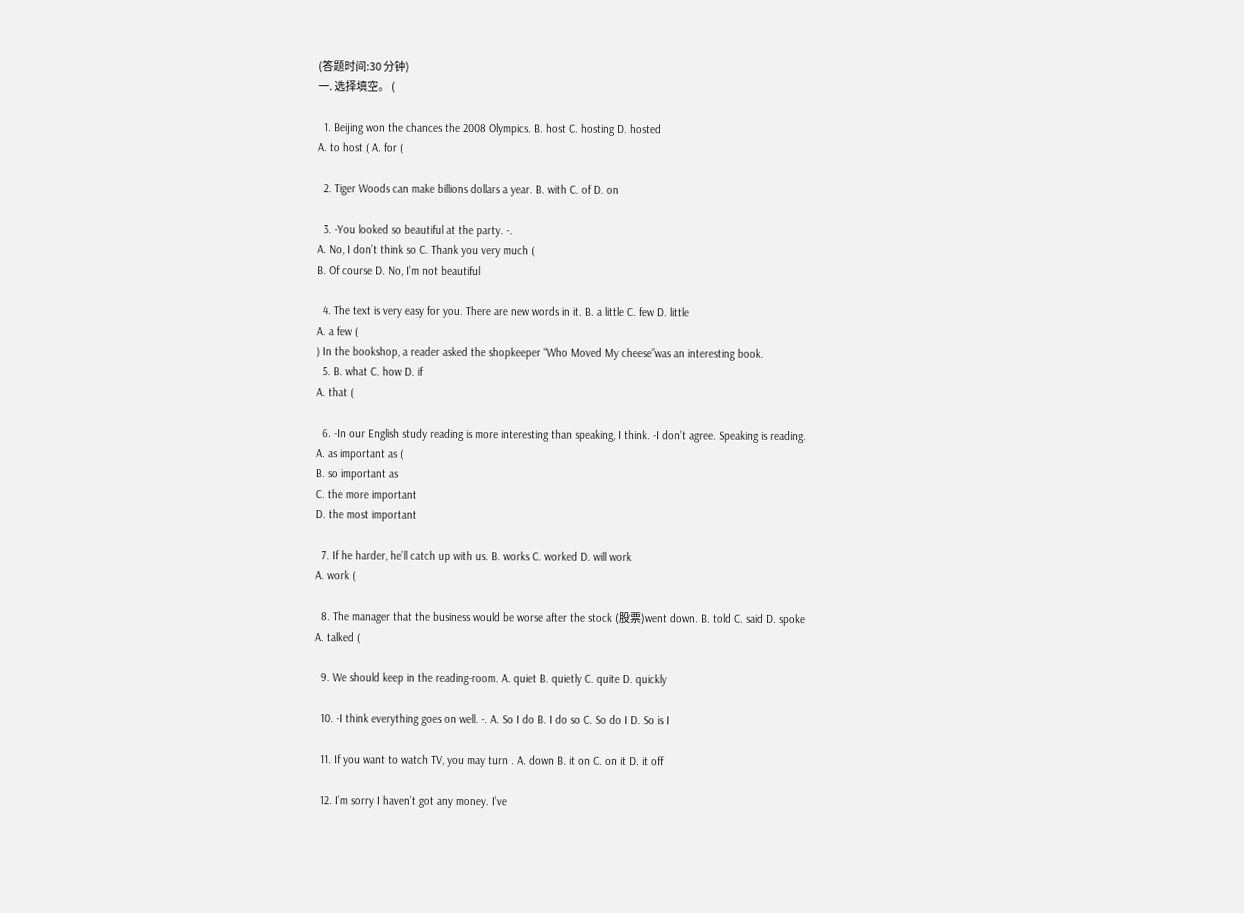(答题时间:30 分钟)
一. 选择填空。 (

  1. Beijing won the chances the 2008 Olympics. B. host C. hosting D. hosted
A. to host ( A. for (

  2. Tiger Woods can make billions dollars a year. B. with C. of D. on

  3. -You looked so beautiful at the party. -.
A. No, I don’t think so C. Thank you very much (
B. Of course D. No, I’m not beautiful

  4. The text is very easy for you. There are new words in it. B. a little C. few D. little
A. a few (
) In the bookshop, a reader asked the shopkeeper “Who Moved My cheese”was an interesting book.
  5. B. what C. how D. if
A. that (

  6. -In our English study reading is more interesting than speaking, I think. -I don’t agree. Speaking is reading.
A. as important as (
B. so important as
C. the more important
D. the most important

  7. If he harder, he’ll catch up with us. B. works C. worked D. will work
A. work (

  8. The manager that the business would be worse after the stock (股票)went down. B. told C. said D. spoke
A. talked (

  9. We should keep in the reading-room. A. quiet B. quietly C. quite D. quickly

  10. -I think everything goes on well. -. A. So I do B. I do so C. So do I D. So is I

  11. If you want to watch TV, you may turn . A. down B. it on C. on it D. it off

  12. I’m sorry I haven’t got any money. I’ve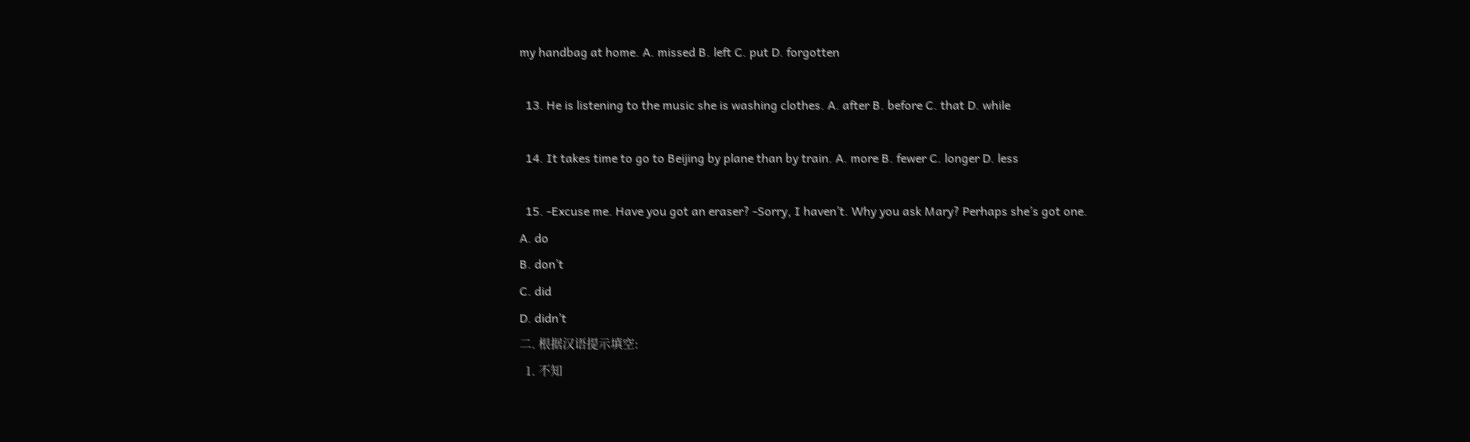my handbag at home. A. missed B. left C. put D. forgotten

  13. He is listening to the music she is washing clothes. A. after B. before C. that D. while

  14. It takes time to go to Beijing by plane than by train. A. more B. fewer C. longer D. less

  15. -Excuse me. Have you got an eraser? -Sorry, I haven’t. Why you ask Mary? Perhaps she’s got one.
A. do
B. don’t
C. did
D. didn’t
二. 根据汉语提示填空:
  1. 不知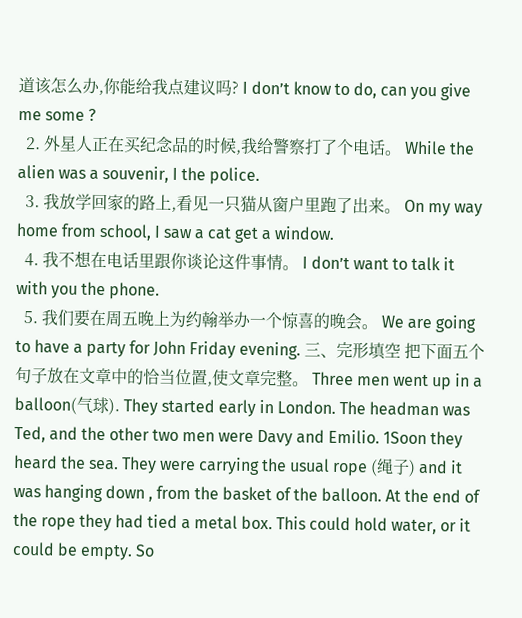道该怎么办,你能给我点建议吗? I don’t know to do, can you give me some ?
  2. 外星人正在买纪念品的时候,我给警察打了个电话。 While the alien was a souvenir, I the police.
  3. 我放学回家的路上,看见一只猫从窗户里跑了出来。 On my way home from school, I saw a cat get a window.
  4. 我不想在电话里跟你谈论这件事情。 I don’t want to talk it with you the phone.
  5. 我们要在周五晚上为约翰举办一个惊喜的晚会。 We are going to have a party for John Friday evening. 三、完形填空 把下面五个句子放在文章中的恰当位置,使文章完整。 Three men went up in a balloon(气球). They started early in London. The headman was Ted, and the other two men were Davy and Emilio. 1Soon they heard the sea. They were carrying the usual rope (绳子) and it was hanging down , from the basket of the balloon. At the end of the rope they had tied a metal box. This could hold water, or it could be empty. So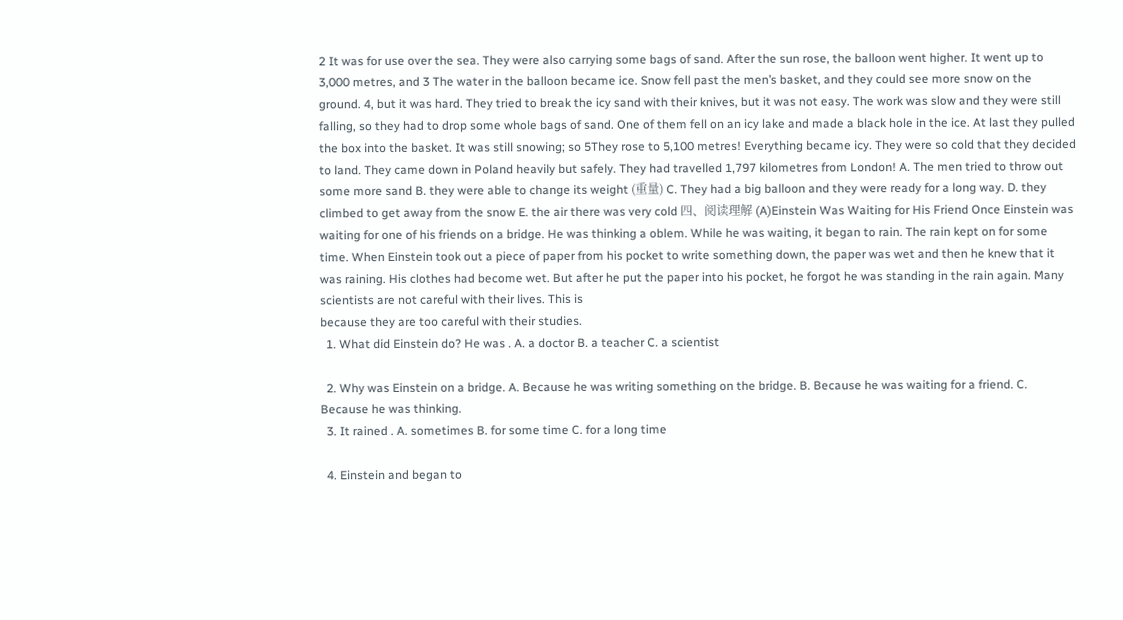2 It was for use over the sea. They were also carrying some bags of sand. After the sun rose, the balloon went higher. It went up to 3,000 metres, and 3 The water in the balloon became ice. Snow fell past the men’s basket, and they could see more snow on the ground. 4, but it was hard. They tried to break the icy sand with their knives, but it was not easy. The work was slow and they were still falling, so they had to drop some whole bags of sand. One of them fell on an icy lake and made a black hole in the ice. At last they pulled the box into the basket. It was still snowing; so 5They rose to 5,100 metres! Everything became icy. They were so cold that they decided to land. They came down in Poland heavily but safely. They had travelled 1,797 kilometres from London! A. The men tried to throw out some more sand B. they were able to change its weight (重量) C. They had a big balloon and they were ready for a long way. D. they climbed to get away from the snow E. the air there was very cold 四、阅读理解 (A)Einstein Was Waiting for His Friend Once Einstein was waiting for one of his friends on a bridge. He was thinking a oblem. While he was waiting, it began to rain. The rain kept on for some time. When Einstein took out a piece of paper from his pocket to write something down, the paper was wet and then he knew that it was raining. His clothes had become wet. But after he put the paper into his pocket, he forgot he was standing in the rain again. Many scientists are not careful with their lives. This is
because they are too careful with their studies.
  1. What did Einstein do? He was . A. a doctor B. a teacher C. a scientist

  2. Why was Einstein on a bridge. A. Because he was writing something on the bridge. B. Because he was waiting for a friend. C. Because he was thinking.
  3. It rained . A. sometimes B. for some time C. for a long time

  4. Einstein and began to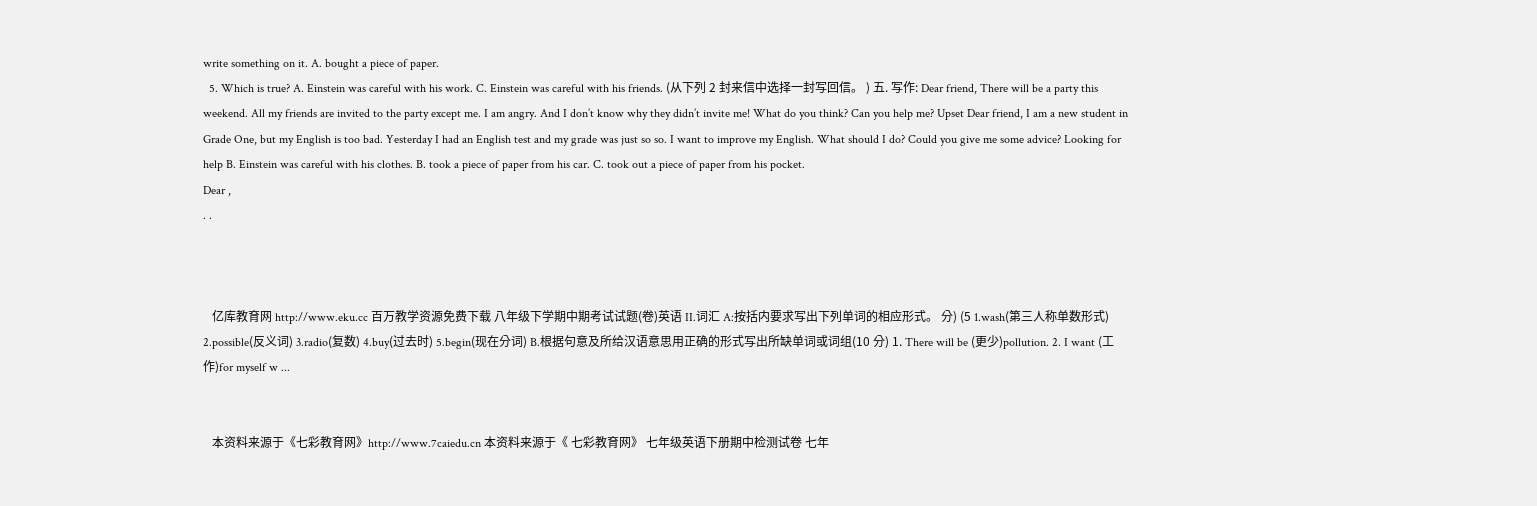write something on it. A. bought a piece of paper.
  5. Which is true? A. Einstein was careful with his work. C. Einstein was careful with his friends. (从下列 2 封来信中选择一封写回信。 ) 五. 写作: Dear friend, There will be a party this weekend. All my friends are invited to the party except me. I am angry. And I don’t know why they didn’t invite me! What do you think? Can you help me? Upset Dear friend, I am a new student in Grade One, but my English is too bad. Yesterday I had an English test and my grade was just so so. I want to improve my English. What should I do? Could you give me some advice? Looking for help B. Einstein was careful with his clothes. B. took a piece of paper from his car. C. took out a piece of paper from his pocket.
Dear ,
. .



   亿库教育网 http://www.eku.cc 百万教学资源免费下载 八年级下学期中期考试试题(卷)英语 II.词汇 A:按括内要求写出下列单词的相应形式。 分) (5 1.wash(第三人称单数形式) 2.possible(反义词) 3.radio(复数) 4.buy(过去时) 5.begin(现在分词) B.根据句意及所给汉语意思用正确的形式写出所缺单词或词组(10 分) 1. There will be (更少)pollution. 2. I want (工作)for myself w ...


   本资料来源于《七彩教育网》http://www.7caiedu.cn 本资料来源于《 七彩教育网》 七年级英语下册期中检测试卷 七年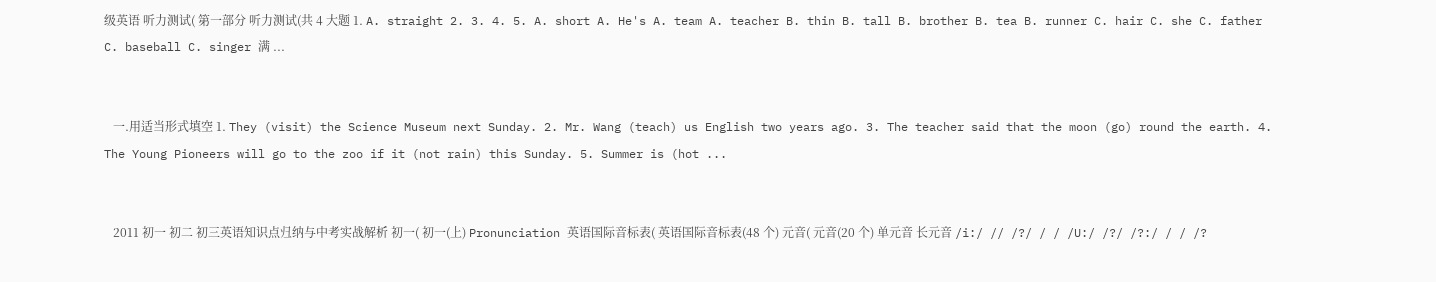级英语 听力测试( 第一部分 听力测试(共 4 大题 1. A. straight 2. 3. 4. 5. A. short A. He's A. team A. teacher B. thin B. tall B. brother B. tea B. runner C. hair C. she C. father C. baseball C. singer 满 ...


   一.用适当形式填空 1. They (visit) the Science Museum next Sunday. 2. Mr. Wang (teach) us English two years ago. 3. The teacher said that the moon (go) round the earth. 4. The Young Pioneers will go to the zoo if it (not rain) this Sunday. 5. Summer is (hot ...


   2011 初一 初二 初三英语知识点归纳与中考实战解析 初一( 初一(上) Pronunciation 英语国际音标表( 英语国际音标表(48 个) 元音( 元音(20 个) 单元音 长元音 /i:/ // /?/ / / /U:/ /?/ /?:/ / / /?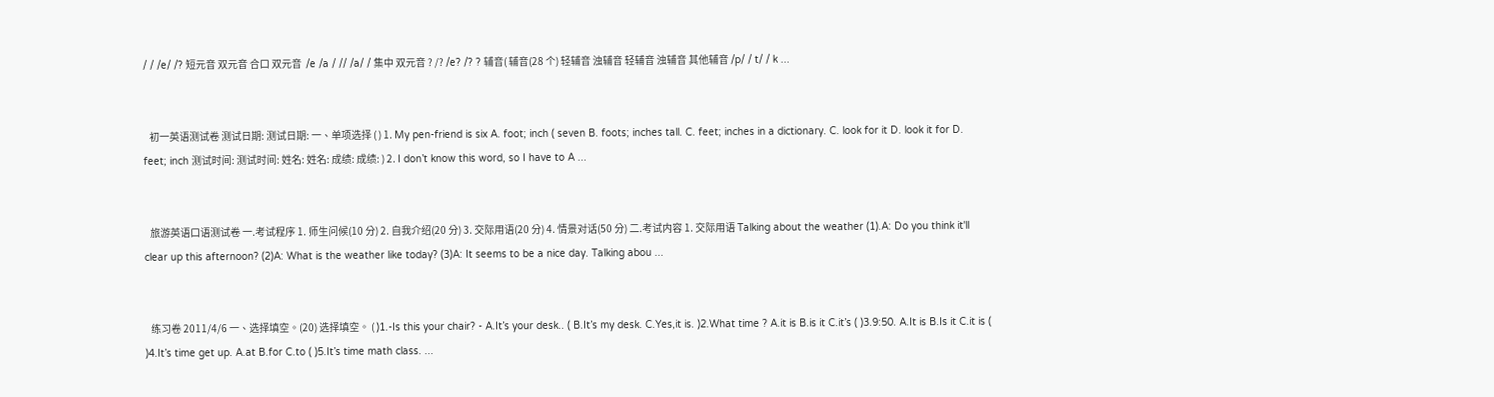/ / /e/ /? 短元音 双元音 合口 双元音  /e /a / // /a/ / 集中 双元音 ? /? /e? /? ? 辅音( 辅音(28 个) 轻辅音 浊辅音 轻辅音 浊辅音 其他辅音 /p/ / t/ / k ...


   初一英语测试卷 测试日期: 测试日期: 一、单项选择 ( ) 1. My pen-friend is six A. foot; inch ( seven B. foots; inches tall. C. feet; inches in a dictionary. C. look for it D. look it for D. feet; inch 测试时间: 测试时间: 姓名: 姓名: 成绩: 成绩: ) 2. I don’t know this word, so I have to A ...


   旅游英语口语测试卷 一.考试程序 1. 师生问候(10 分) 2. 自我介绍(20 分) 3. 交际用语(20 分) 4. 情景对话(50 分) 二.考试内容 1. 交际用语 Talking about the weather (1).A: Do you think it'll clear up this afternoon? (2)A: What is the weather like today? (3)A: It seems to be a nice day. Talking abou ...


   练习卷 2011/4/6 一、选择填空。(20) 选择填空。 ( )1.-Is this your chair? - A.It’s your desk.. ( B.It’s my desk. C.Yes,it is. )2.What time ? A.it is B.is it C.it’s ( )3.9:50. A.It is B.Is it C.it is ( )4.It’s time get up. A.at B.for C.to ( )5.It’s time math class. ...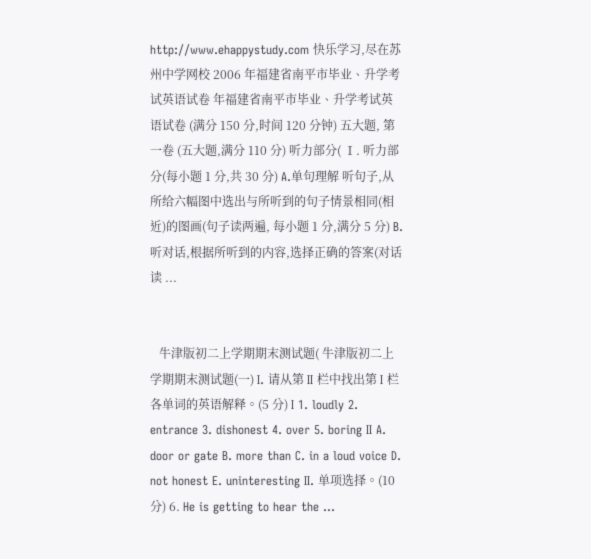http://www.ehappystudy.com 快乐学习,尽在苏州中学网校 2006 年福建省南平市毕业、升学考试英语试卷 年福建省南平市毕业、升学考试英语试卷 (满分 150 分,时间 120 分钟) 五大题, 第一卷 (五大题,满分 110 分) 听力部分( Ⅰ. 听力部分(每小题 1 分,共 30 分) A.单句理解 听句子,从所给六幅图中选出与所听到的句子情景相同(相近)的图画(句子读两遍, 每小题 1 分,满分 5 分) B. 听对话,根据所听到的内容,选择正确的答案(对话读 ...


   牛津版初二上学期期末测试题( 牛津版初二上学期期末测试题(一) I. 请从第 II 栏中找出第 I 栏各单词的英语解释。(5 分) I 1. loudly 2. entrance 3. dishonest 4. over 5. boring II A. door or gate B. more than C. in a loud voice D. not honest E. uninteresting II. 单项选择。(10 分) 6. He is getting to hear the ...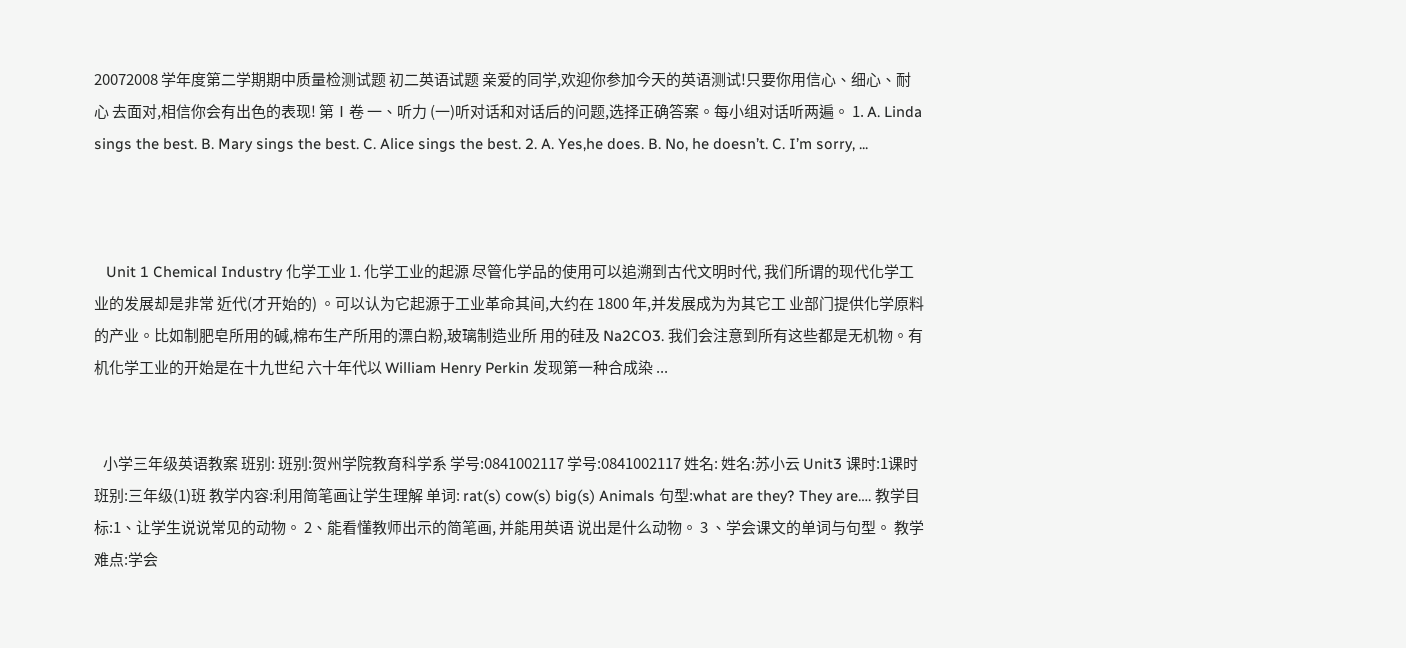20072008 学年度第二学期期中质量检测试题 初二英语试题 亲爱的同学,欢迎你参加今天的英语测试!只要你用信心、细心、耐心 去面对,相信你会有出色的表现! 第Ⅰ卷 一、听力 (一)听对话和对话后的问题,选择正确答案。每小组对话听两遍。 1. A. Linda sings the best. B. Mary sings the best. C. Alice sings the best. 2. A. Yes,he does. B. No, he doesn’t. C. I’m sorry, ...



   Unit 1 Chemical Industry 化学工业 1. 化学工业的起源 尽管化学品的使用可以追溯到古代文明时代, 我们所谓的现代化学工业的发展却是非常 近代(才开始的) 。可以认为它起源于工业革命其间,大约在 1800 年,并发展成为为其它工 业部门提供化学原料的产业。比如制肥皂所用的碱,棉布生产所用的漂白粉,玻璃制造业所 用的硅及 Na2CO3. 我们会注意到所有这些都是无机物。有机化学工业的开始是在十九世纪 六十年代以 William Henry Perkin 发现第一种合成染 ...


   小学三年级英语教案 班别: 班别:贺州学院教育科学系 学号:0841002117 学号:0841002117 姓名: 姓名:苏小云 Unit3 课时:1课时 班别:三年级(1)班 教学内容:利用简笔画让学生理解 单词: rat(s) cow(s) big(s) Animals 句型:what are they? They are…. 教学目标:1、让学生说说常见的动物。 2、能看懂教师出示的简笔画, 并能用英语 说出是什么动物。 3 、学会课文的单词与句型。 教学难点:学会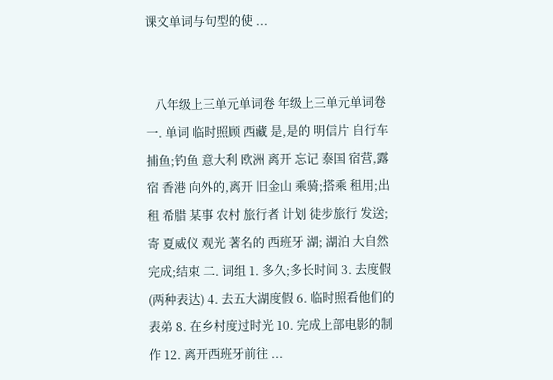课文单词与句型的使 ...


   八年级上三单元单词卷 年级上三单元单词卷 一. 单词 临时照顾 西藏 是,是的 明信片 自行车 捕鱼;钓鱼 意大利 欧洲 离开 忘记 泰国 宿营,露宿 香港 向外的,离开 旧金山 乘骑;搭乘 租用;出租 希腊 某事 农村 旅行者 计划 徒步旅行 发送;寄 夏威仪 观光 著名的 西班牙 湖; 湖泊 大自然 完成;结束 二. 词组 1. 多久;多长时间 3. 去度假(两种表达) 4. 去五大湖度假 6. 临时照看他们的表弟 8. 在乡村度过时光 10. 完成上部电影的制作 12. 离开西班牙前往 ...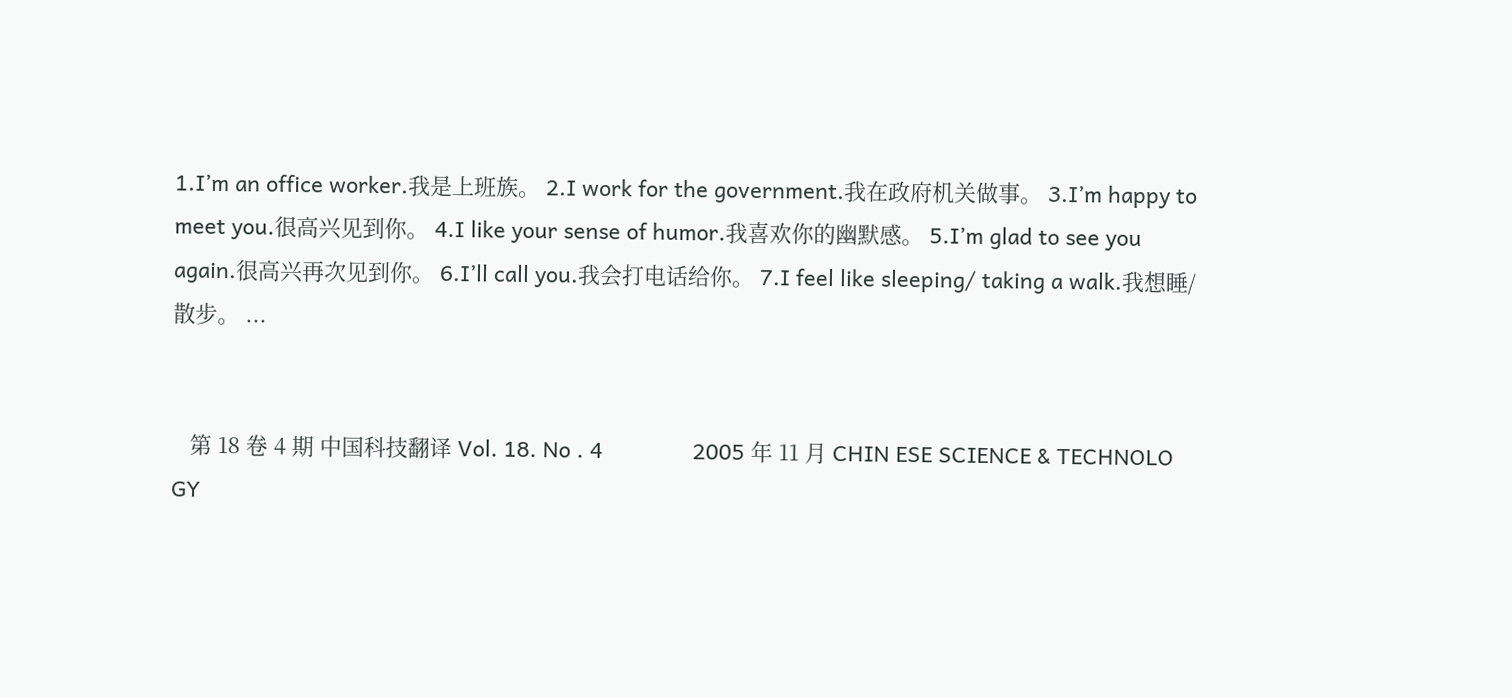1.I’m an office worker.我是上班族。 2.I work for the government.我在政府机关做事。 3.I’m happy to meet you.很高兴见到你。 4.I like your sense of humor.我喜欢你的幽默感。 5.I’m glad to see you again.很高兴再次见到你。 6.I’ll call you.我会打电话给你。 7.I feel like sleeping/ taking a walk.我想睡/散步。 ...


   第 18 卷 4 期 中国科技翻译 Vol. 18. No . 4               2005 年 11 月 CHIN ESE SCIENCE & TECHNOLO GY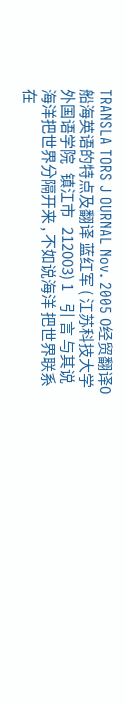TRANSLA TORS J OURNAL Nov. 2005 0经贸翻译0船海英语的特点及翻译 蓝红军 ( 江苏科技大学外国语学院   镇江市   212003) 1    引 言 与其说海洋把世界分隔开来 , 不如说海洋 把世界联系在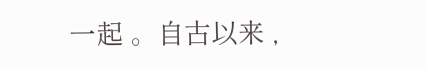一起 。自古以来 ,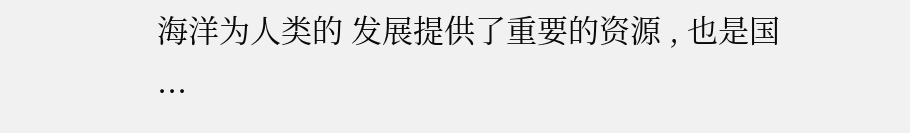海洋为人类的 发展提供了重要的资源 , 也是国 ...